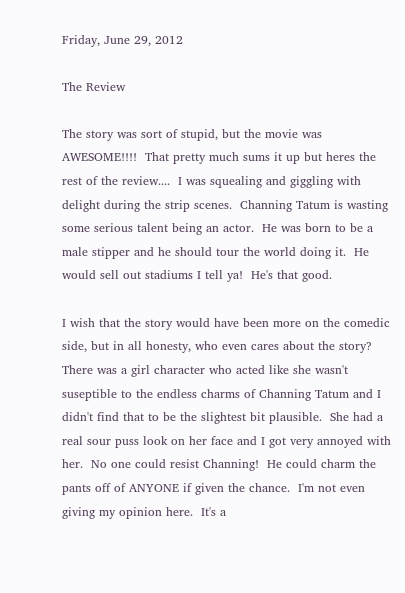Friday, June 29, 2012

The Review

The story was sort of stupid, but the movie was AWESOME!!!!  That pretty much sums it up but heres the rest of the review....  I was squealing and giggling with delight during the strip scenes.  Channing Tatum is wasting some serious talent being an actor.  He was born to be a male stipper and he should tour the world doing it.  He would sell out stadiums I tell ya!  He's that good.

I wish that the story would have been more on the comedic side, but in all honesty, who even cares about the story?  There was a girl character who acted like she wasn't suseptible to the endless charms of Channing Tatum and I didn't find that to be the slightest bit plausible.  She had a real sour puss look on her face and I got very annoyed with her.  No one could resist Channing!  He could charm the pants off of ANYONE if given the chance.  I'm not even giving my opinion here.  It's a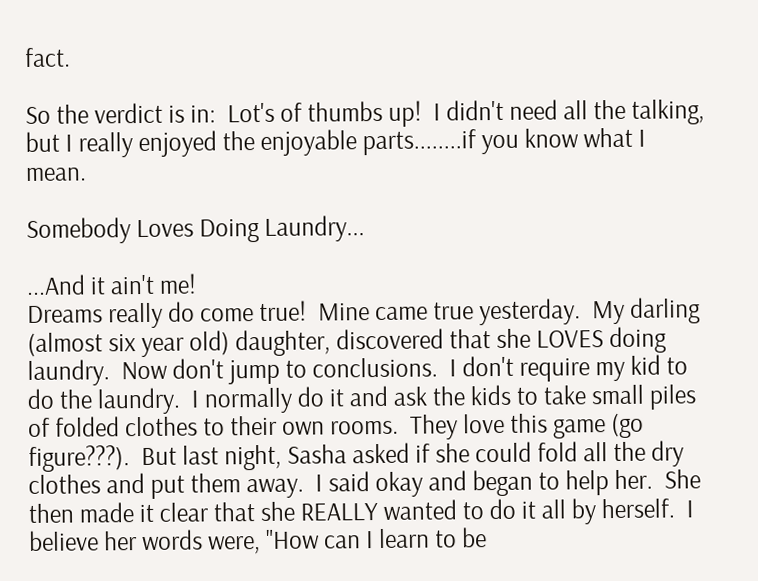fact.

So the verdict is in:  Lot's of thumbs up!  I didn't need all the talking, but I really enjoyed the enjoyable parts........if you know what I mean.

Somebody Loves Doing Laundry...

...And it ain't me!
Dreams really do come true!  Mine came true yesterday.  My darling (almost six year old) daughter, discovered that she LOVES doing laundry.  Now don't jump to conclusions.  I don't require my kid to do the laundry.  I normally do it and ask the kids to take small piles of folded clothes to their own rooms.  They love this game (go figure???).  But last night, Sasha asked if she could fold all the dry clothes and put them away.  I said okay and began to help her.  She then made it clear that she REALLY wanted to do it all by herself.  I believe her words were, "How can I learn to be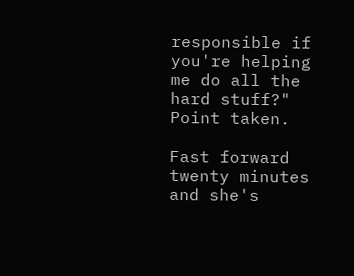responsible if you're helping me do all the hard stuff?"  Point taken.

Fast forward twenty minutes and she's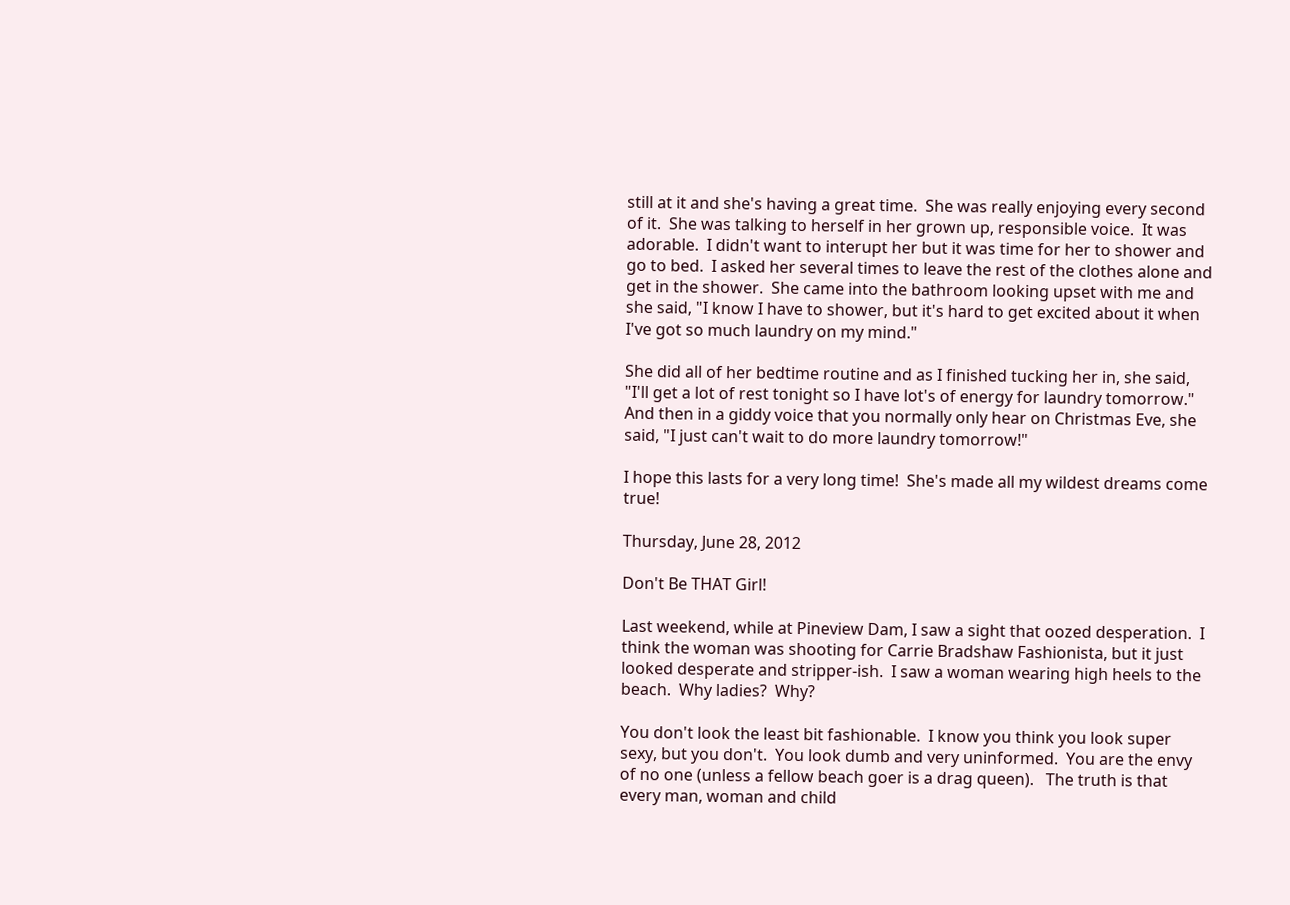still at it and she's having a great time.  She was really enjoying every second of it.  She was talking to herself in her grown up, responsible voice.  It was adorable.  I didn't want to interupt her but it was time for her to shower and go to bed.  I asked her several times to leave the rest of the clothes alone and get in the shower.  She came into the bathroom looking upset with me and she said, "I know I have to shower, but it's hard to get excited about it when I've got so much laundry on my mind."

She did all of her bedtime routine and as I finished tucking her in, she said, "I'll get a lot of rest tonight so I have lot's of energy for laundry tomorrow."  And then in a giddy voice that you normally only hear on Christmas Eve, she said, "I just can't wait to do more laundry tomorrow!"

I hope this lasts for a very long time!  She's made all my wildest dreams come true!

Thursday, June 28, 2012

Don't Be THAT Girl!

Last weekend, while at Pineview Dam, I saw a sight that oozed desperation.  I think the woman was shooting for Carrie Bradshaw Fashionista, but it just looked desperate and stripper-ish.  I saw a woman wearing high heels to the beach.  Why ladies?  Why?

You don't look the least bit fashionable.  I know you think you look super sexy, but you don't.  You look dumb and very uninformed.  You are the envy of no one (unless a fellow beach goer is a drag queen).   The truth is that every man, woman and child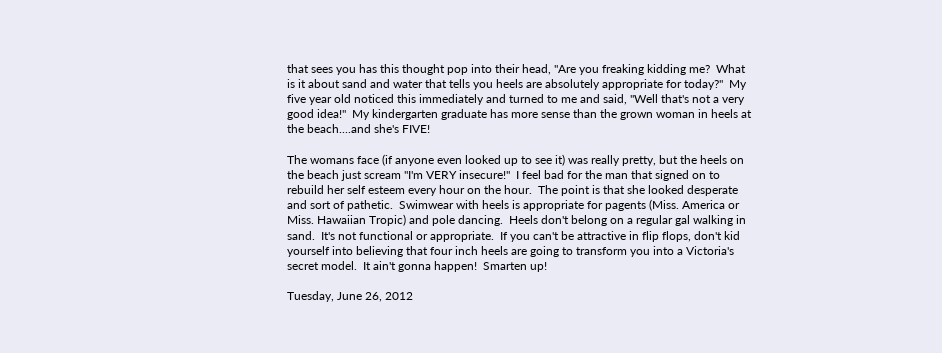that sees you has this thought pop into their head, "Are you freaking kidding me?  What is it about sand and water that tells you heels are absolutely appropriate for today?"  My five year old noticed this immediately and turned to me and said, "Well that's not a very good idea!"  My kindergarten graduate has more sense than the grown woman in heels at the beach....and she's FIVE!

The womans face (if anyone even looked up to see it) was really pretty, but the heels on the beach just scream "I'm VERY insecure!"  I feel bad for the man that signed on to rebuild her self esteem every hour on the hour.  The point is that she looked desperate and sort of pathetic.  Swimwear with heels is appropriate for pagents (Miss. America or Miss. Hawaiian Tropic) and pole dancing.  Heels don't belong on a regular gal walking in sand.  It's not functional or appropriate.  If you can't be attractive in flip flops, don't kid yourself into believing that four inch heels are going to transform you into a Victoria's secret model.  It ain't gonna happen!  Smarten up!

Tuesday, June 26, 2012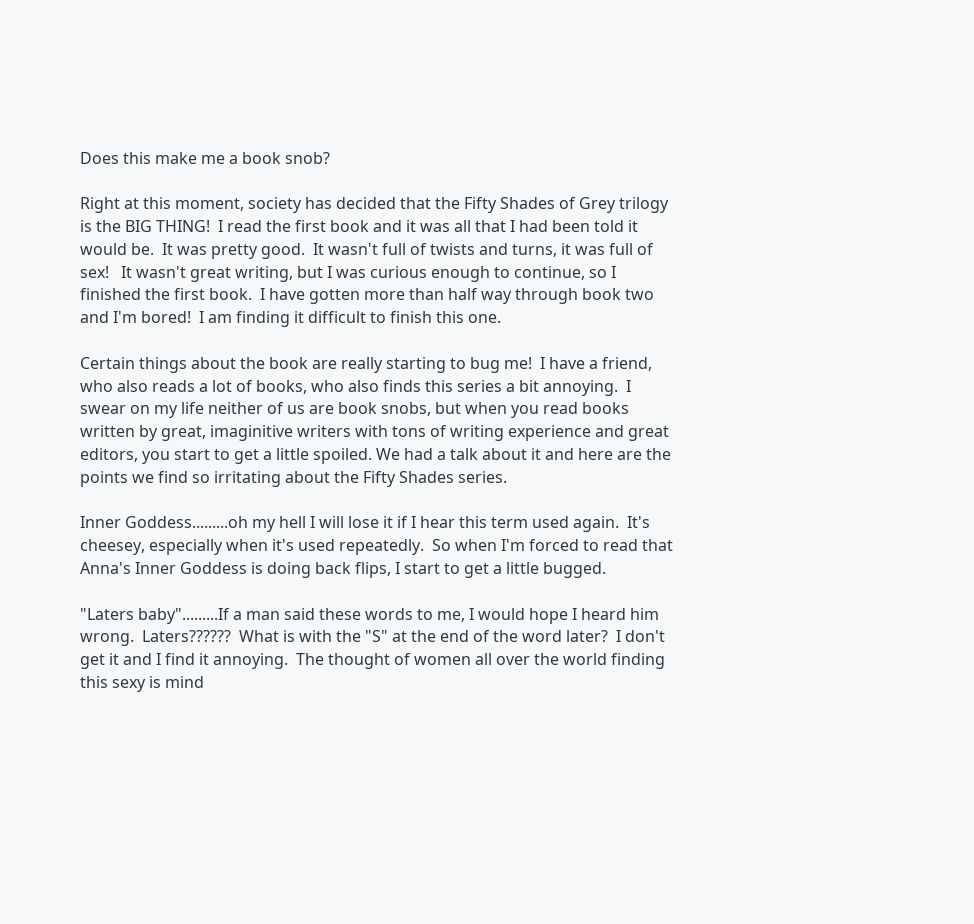Does this make me a book snob?

Right at this moment, society has decided that the Fifty Shades of Grey trilogy is the BIG THING!  I read the first book and it was all that I had been told it would be.  It was pretty good.  It wasn't full of twists and turns, it was full of sex!   It wasn't great writing, but I was curious enough to continue, so I finished the first book.  I have gotten more than half way through book two and I'm bored!  I am finding it difficult to finish this one.

Certain things about the book are really starting to bug me!  I have a friend, who also reads a lot of books, who also finds this series a bit annoying.  I swear on my life neither of us are book snobs, but when you read books written by great, imaginitive writers with tons of writing experience and great editors, you start to get a little spoiled. We had a talk about it and here are the points we find so irritating about the Fifty Shades series.

Inner Goddess.........oh my hell I will lose it if I hear this term used again.  It's cheesey, especially when it's used repeatedly.  So when I'm forced to read that  Anna's Inner Goddess is doing back flips, I start to get a little bugged.

"Laters baby".........If a man said these words to me, I would hope I heard him wrong.  Laters??????  What is with the "S" at the end of the word later?  I don't get it and I find it annoying.  The thought of women all over the world finding this sexy is mind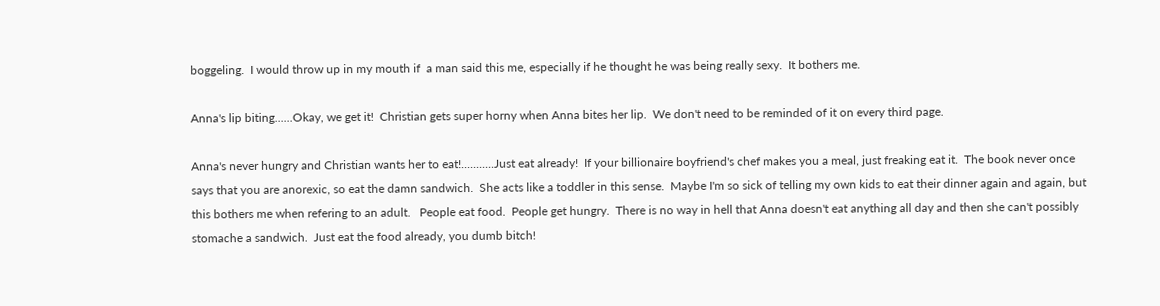boggeling.  I would throw up in my mouth if  a man said this me, especially if he thought he was being really sexy.  It bothers me.

Anna's lip biting......Okay, we get it!  Christian gets super horny when Anna bites her lip.  We don't need to be reminded of it on every third page.

Anna's never hungry and Christian wants her to eat!...........Just eat already!  If your billionaire boyfriend's chef makes you a meal, just freaking eat it.  The book never once says that you are anorexic, so eat the damn sandwich.  She acts like a toddler in this sense.  Maybe I'm so sick of telling my own kids to eat their dinner again and again, but this bothers me when refering to an adult.   People eat food.  People get hungry.  There is no way in hell that Anna doesn't eat anything all day and then she can't possibly stomache a sandwich.  Just eat the food already, you dumb bitch!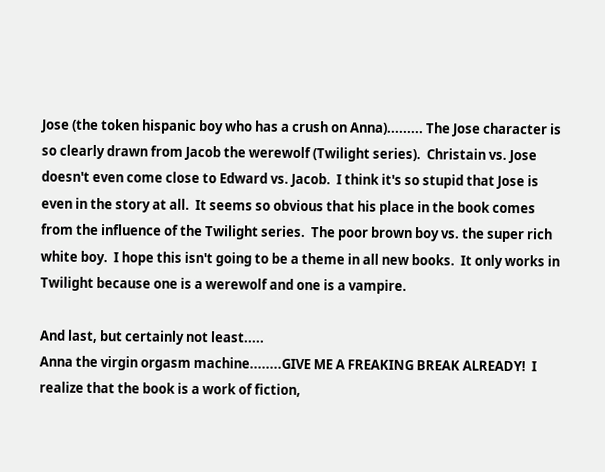Jose (the token hispanic boy who has a crush on Anna)......... The Jose character is so clearly drawn from Jacob the werewolf (Twilight series).  Christain vs. Jose doesn't even come close to Edward vs. Jacob.  I think it's so stupid that Jose is even in the story at all.  It seems so obvious that his place in the book comes from the influence of the Twilight series.  The poor brown boy vs. the super rich white boy.  I hope this isn't going to be a theme in all new books.  It only works in Twilight because one is a werewolf and one is a vampire.

And last, but certainly not least.....
Anna the virgin orgasm machine........GIVE ME A FREAKING BREAK ALREADY!  I realize that the book is a work of fiction,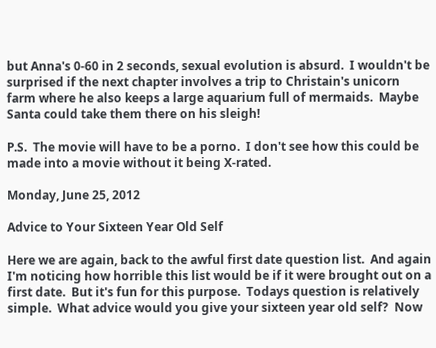but Anna's 0-60 in 2 seconds, sexual evolution is absurd.  I wouldn't be surprised if the next chapter involves a trip to Christain's unicorn farm where he also keeps a large aquarium full of mermaids.  Maybe Santa could take them there on his sleigh!

P.S.  The movie will have to be a porno.  I don't see how this could be made into a movie without it being X-rated.

Monday, June 25, 2012

Advice to Your Sixteen Year Old Self

Here we are again, back to the awful first date question list.  And again I'm noticing how horrible this list would be if it were brought out on a first date.  But it's fun for this purpose.  Todays question is relatively simple.  What advice would you give your sixteen year old self?  Now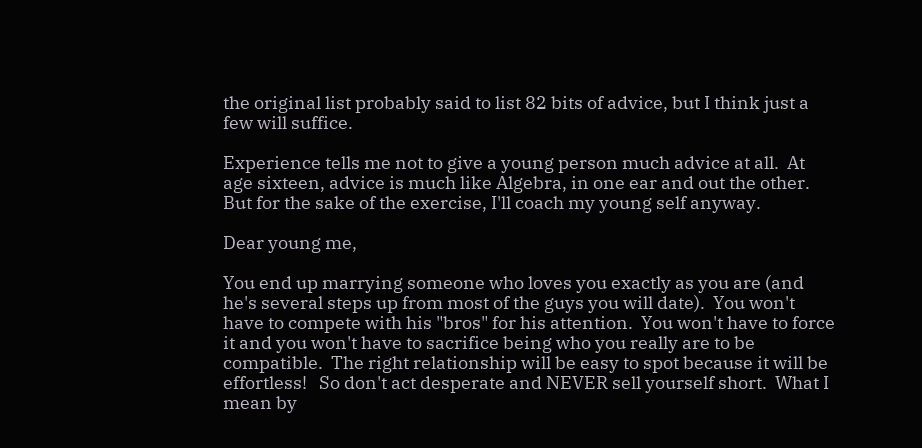the original list probably said to list 82 bits of advice, but I think just a few will suffice.

Experience tells me not to give a young person much advice at all.  At age sixteen, advice is much like Algebra, in one ear and out the other.  But for the sake of the exercise, I'll coach my young self anyway.

Dear young me,

You end up marrying someone who loves you exactly as you are (and he's several steps up from most of the guys you will date).  You won't have to compete with his "bros" for his attention.  You won't have to force it and you won't have to sacrifice being who you really are to be compatible.  The right relationship will be easy to spot because it will be effortless!   So don't act desperate and NEVER sell yourself short.  What I mean by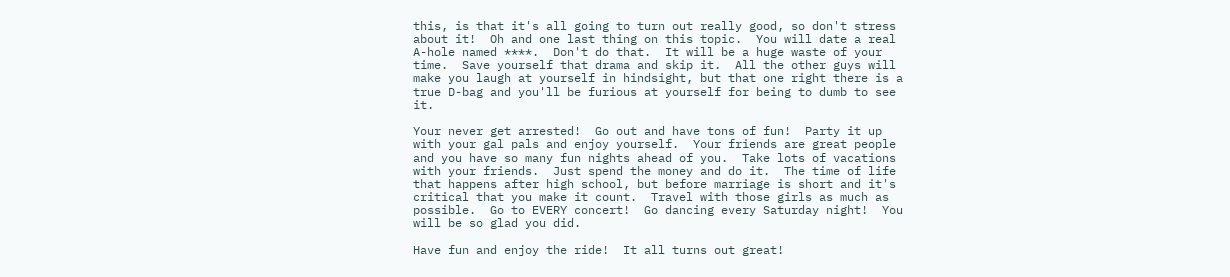this, is that it's all going to turn out really good, so don't stress about it!  Oh and one last thing on this topic.  You will date a real A-hole named ****.  Don't do that.  It will be a huge waste of your time.  Save yourself that drama and skip it.  All the other guys will make you laugh at yourself in hindsight, but that one right there is a true D-bag and you'll be furious at yourself for being to dumb to see it.

Your never get arrested!  Go out and have tons of fun!  Party it up with your gal pals and enjoy yourself.  Your friends are great people and you have so many fun nights ahead of you.  Take lots of vacations with your friends.  Just spend the money and do it.  The time of life that happens after high school, but before marriage is short and it's critical that you make it count.  Travel with those girls as much as possible.  Go to EVERY concert!  Go dancing every Saturday night!  You will be so glad you did.

Have fun and enjoy the ride!  It all turns out great!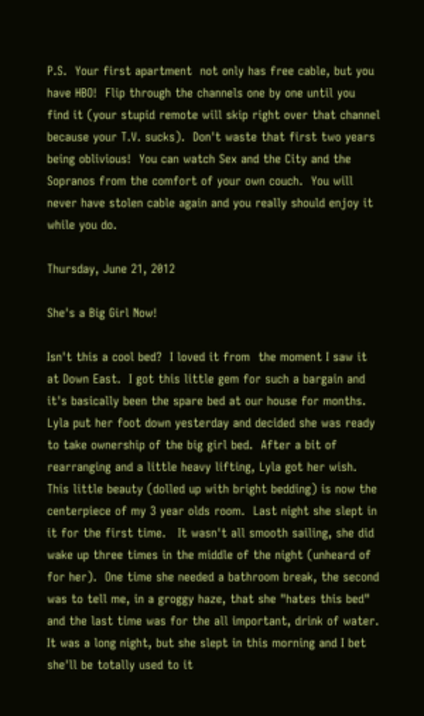P.S.  Your first apartment  not only has free cable, but you have HBO!  Flip through the channels one by one until you find it (your stupid remote will skip right over that channel because your T.V. sucks).  Don't waste that first two years being oblivious!  You can watch Sex and the City and the Sopranos from the comfort of your own couch.  You will never have stolen cable again and you really should enjoy it while you do.

Thursday, June 21, 2012

She's a Big Girl Now!

Isn't this a cool bed?  I loved it from  the moment I saw it at Down East.  I got this little gem for such a bargain and it's basically been the spare bed at our house for months.   Lyla put her foot down yesterday and decided she was ready to take ownership of the big girl bed.  After a bit of rearranging and a little heavy lifting, Lyla got her wish.  This little beauty (dolled up with bright bedding) is now the centerpiece of my 3 year olds room.  Last night she slept in it for the first time.   It wasn't all smooth sailing, she did wake up three times in the middle of the night (unheard of for her).  One time she needed a bathroom break, the second was to tell me, in a groggy haze, that she "hates this bed" and the last time was for the all important, drink of water.  It was a long night, but she slept in this morning and I bet she'll be totally used to it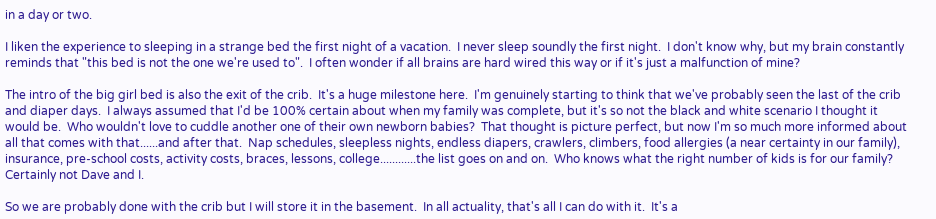in a day or two.

I liken the experience to sleeping in a strange bed the first night of a vacation.  I never sleep soundly the first night.  I don't know why, but my brain constantly reminds that "this bed is not the one we're used to".  I often wonder if all brains are hard wired this way or if it's just a malfunction of mine?

The intro of the big girl bed is also the exit of the crib.  It's a huge milestone here.  I'm genuinely starting to think that we've probably seen the last of the crib and diaper days.  I always assumed that I'd be 100% certain about when my family was complete, but it's so not the black and white scenario I thought it would be.  Who wouldn't love to cuddle another one of their own newborn babies?  That thought is picture perfect, but now I'm so much more informed about all that comes with that......and after that.  Nap schedules, sleepless nights, endless diapers, crawlers, climbers, food allergies (a near certainty in our family), insurance, pre-school costs, activity costs, braces, lessons, college............the list goes on and on.  Who knows what the right number of kids is for our family?  Certainly not Dave and I.

So we are probably done with the crib but I will store it in the basement.  In all actuality, that's all I can do with it.  It's a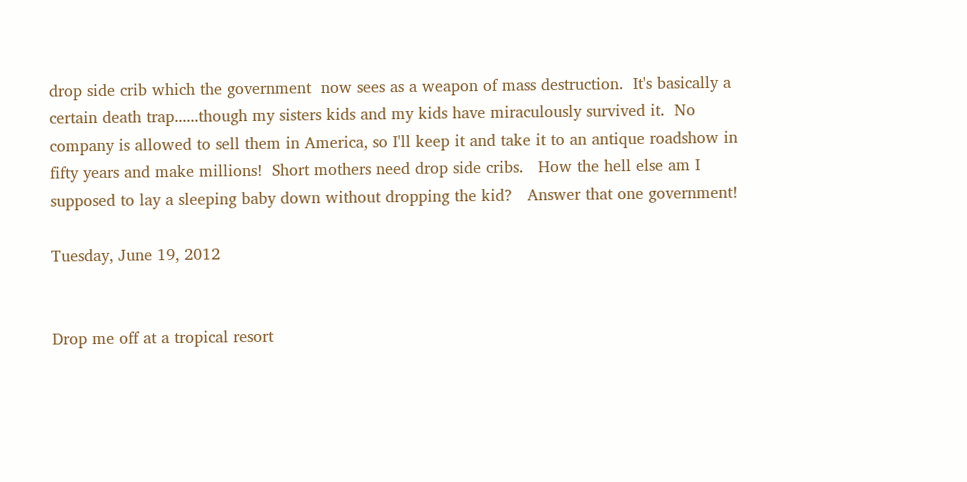drop side crib which the government  now sees as a weapon of mass destruction.  It's basically a certain death trap......though my sisters kids and my kids have miraculously survived it.  No company is allowed to sell them in America, so I'll keep it and take it to an antique roadshow in fifty years and make millions!  Short mothers need drop side cribs.   How the hell else am I supposed to lay a sleeping baby down without dropping the kid?   Answer that one government!

Tuesday, June 19, 2012


Drop me off at a tropical resort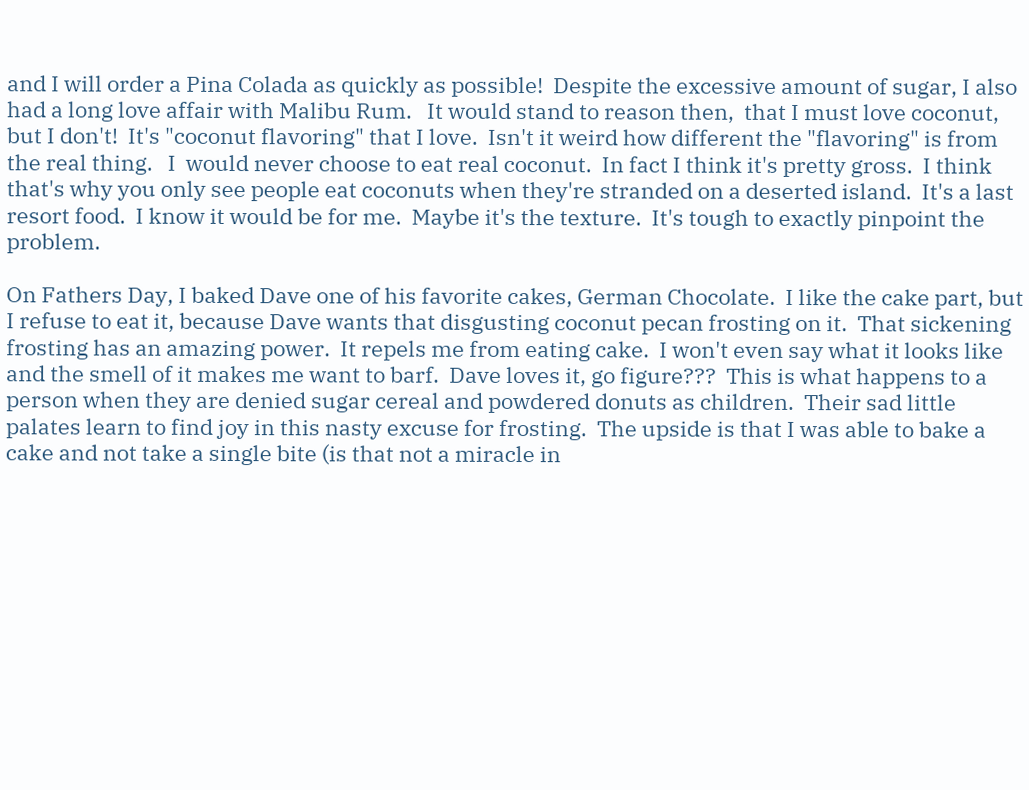and I will order a Pina Colada as quickly as possible!  Despite the excessive amount of sugar, I also had a long love affair with Malibu Rum.   It would stand to reason then,  that I must love coconut, but I don't!  It's "coconut flavoring" that I love.  Isn't it weird how different the "flavoring" is from the real thing.   I  would never choose to eat real coconut.  In fact I think it's pretty gross.  I think that's why you only see people eat coconuts when they're stranded on a deserted island.  It's a last resort food.  I know it would be for me.  Maybe it's the texture.  It's tough to exactly pinpoint the problem.

On Fathers Day, I baked Dave one of his favorite cakes, German Chocolate.  I like the cake part, but I refuse to eat it, because Dave wants that disgusting coconut pecan frosting on it.  That sickening  frosting has an amazing power.  It repels me from eating cake.  I won't even say what it looks like and the smell of it makes me want to barf.  Dave loves it, go figure???  This is what happens to a person when they are denied sugar cereal and powdered donuts as children.  Their sad little palates learn to find joy in this nasty excuse for frosting.  The upside is that I was able to bake a cake and not take a single bite (is that not a miracle in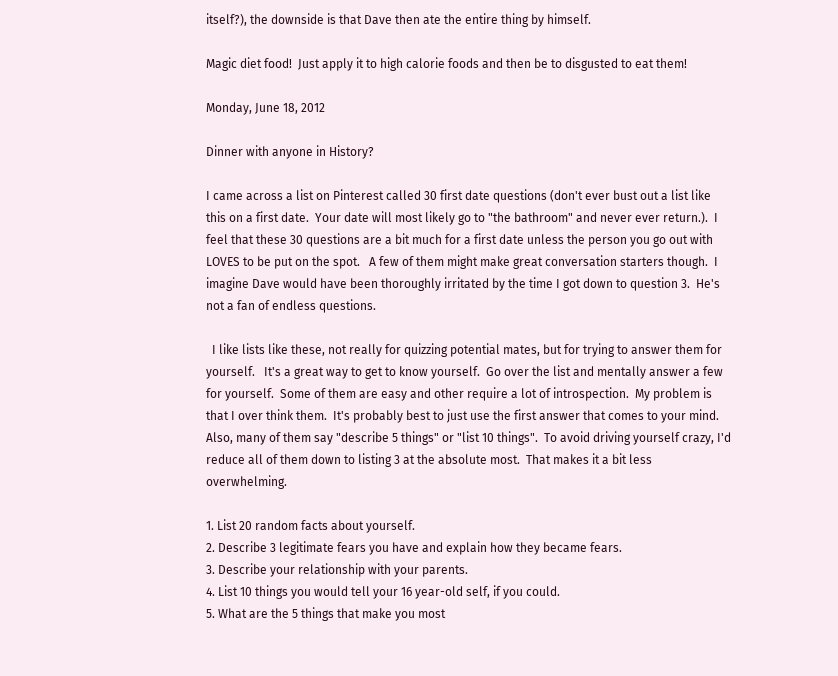itself?), the downside is that Dave then ate the entire thing by himself.

Magic diet food!  Just apply it to high calorie foods and then be to disgusted to eat them!

Monday, June 18, 2012

Dinner with anyone in History?

I came across a list on Pinterest called 30 first date questions (don't ever bust out a list like this on a first date.  Your date will most likely go to "the bathroom" and never ever return.).  I feel that these 30 questions are a bit much for a first date unless the person you go out with LOVES to be put on the spot.   A few of them might make great conversation starters though.  I imagine Dave would have been thoroughly irritated by the time I got down to question 3.  He's not a fan of endless questions.

  I like lists like these, not really for quizzing potential mates, but for trying to answer them for yourself.   It's a great way to get to know yourself.  Go over the list and mentally answer a few for yourself.  Some of them are easy and other require a lot of introspection.  My problem is that I over think them.  It's probably best to just use the first answer that comes to your mind.  Also, many of them say "describe 5 things" or "list 10 things".  To avoid driving yourself crazy, I'd reduce all of them down to listing 3 at the absolute most.  That makes it a bit less overwhelming.

1. List 20 random facts about yourself.
2. Describe 3 legitimate fears you have and explain how they became fears.
3. Describe your relationship with your parents.
4. List 10 things you would tell your 16 year-old self, if you could.
5. What are the 5 things that make you most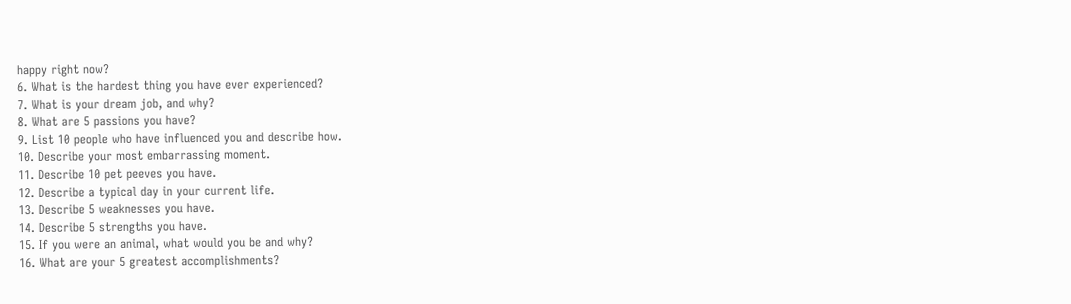happy right now?
6. What is the hardest thing you have ever experienced?
7. What is your dream job, and why?
8. What are 5 passions you have?
9. List 10 people who have influenced you and describe how.
10. Describe your most embarrassing moment.
11. Describe 10 pet peeves you have.
12. Describe a typical day in your current life.
13. Describe 5 weaknesses you have.
14. Describe 5 strengths you have.
15. If you were an animal, what would you be and why?
16. What are your 5 greatest accomplishments?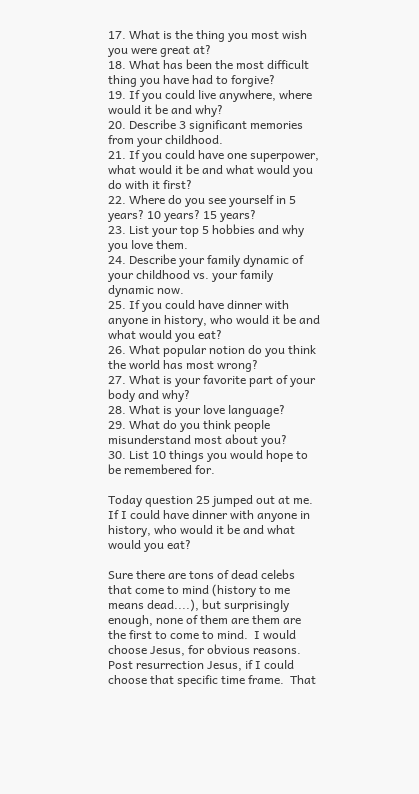17. What is the thing you most wish you were great at?
18. What has been the most difficult thing you have had to forgive?
19. If you could live anywhere, where would it be and why?
20. Describe 3 significant memories from your childhood.
21. If you could have one superpower, what would it be and what would you do with it first?
22. Where do you see yourself in 5 years? 10 years? 15 years?
23. List your top 5 hobbies and why you love them.
24. Describe your family dynamic of your childhood vs. your family dynamic now.
25. If you could have dinner with anyone in history, who would it be and what would you eat?
26. What popular notion do you think the world has most wrong?
27. What is your favorite part of your body and why?
28. What is your love language?
29. What do you think people misunderstand most about you?
30. List 10 things you would hope to be remembered for.

Today question 25 jumped out at me.  If I could have dinner with anyone in history, who would it be and what would you eat?

Sure there are tons of dead celebs that come to mind (history to me means dead....), but surprisingly enough, none of them are them are the first to come to mind.  I would choose Jesus, for obvious reasons.  Post resurrection Jesus, if I could choose that specific time frame.  That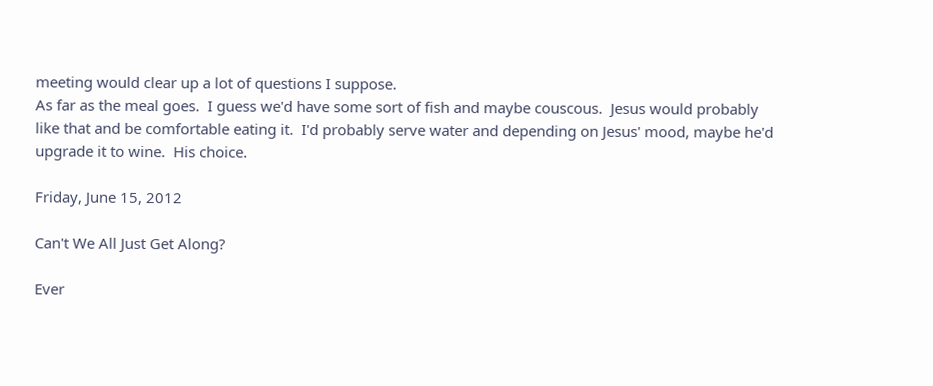meeting would clear up a lot of questions I suppose.
As far as the meal goes.  I guess we'd have some sort of fish and maybe couscous.  Jesus would probably like that and be comfortable eating it.  I'd probably serve water and depending on Jesus' mood, maybe he'd upgrade it to wine.  His choice.

Friday, June 15, 2012

Can't We All Just Get Along?

Ever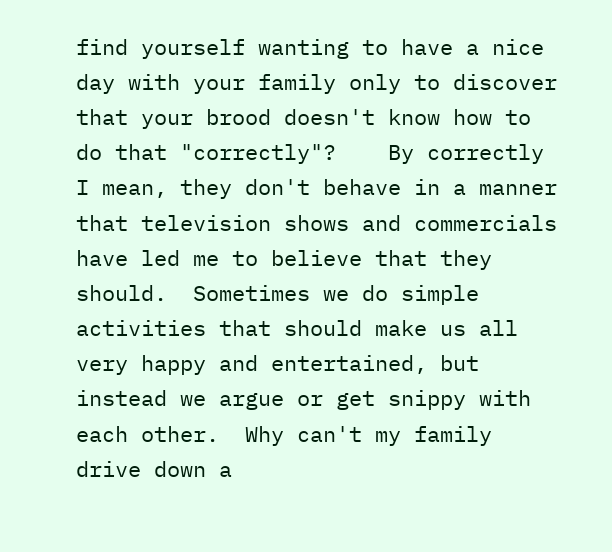find yourself wanting to have a nice day with your family only to discover that your brood doesn't know how to do that "correctly"?    By correctly I mean, they don't behave in a manner that television shows and commercials have led me to believe that they should.  Sometimes we do simple activities that should make us all very happy and entertained, but instead we argue or get snippy with each other.  Why can't my family drive down a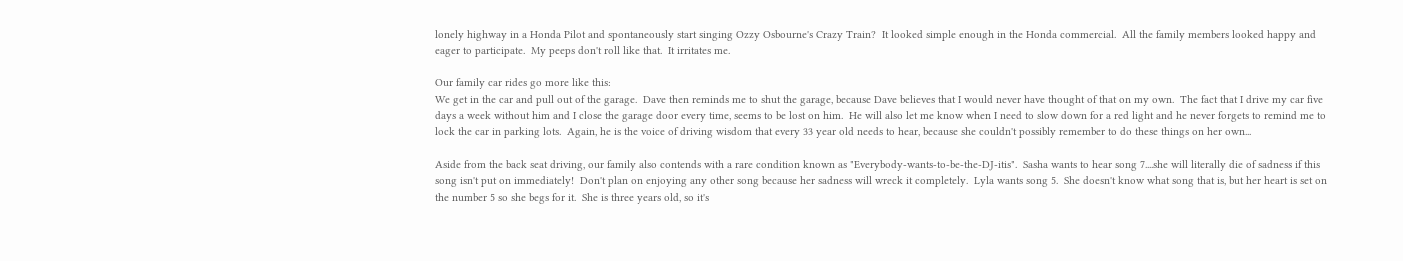lonely highway in a Honda Pilot and spontaneously start singing Ozzy Osbourne's Crazy Train?  It looked simple enough in the Honda commercial.  All the family members looked happy and eager to participate.  My peeps don't roll like that.  It irritates me.

Our family car rides go more like this:
We get in the car and pull out of the garage.  Dave then reminds me to shut the garage, because Dave believes that I would never have thought of that on my own.  The fact that I drive my car five days a week without him and I close the garage door every time, seems to be lost on him.  He will also let me know when I need to slow down for a red light and he never forgets to remind me to lock the car in parking lots.  Again, he is the voice of driving wisdom that every 33 year old needs to hear, because she couldn't possibly remember to do these things on her own...

Aside from the back seat driving, our family also contends with a rare condition known as "Everybody-wants-to-be-the-DJ-itis".  Sasha wants to hear song 7....she will literally die of sadness if this song isn't put on immediately!  Don't plan on enjoying any other song because her sadness will wreck it completely.  Lyla wants song 5.  She doesn't know what song that is, but her heart is set on the number 5 so she begs for it.  She is three years old, so it's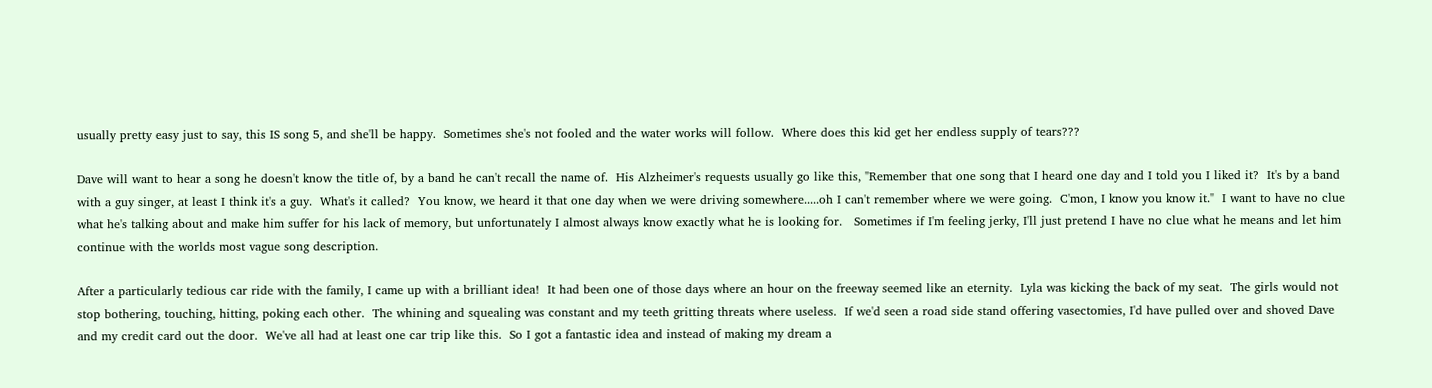usually pretty easy just to say, this IS song 5, and she'll be happy.  Sometimes she's not fooled and the water works will follow.  Where does this kid get her endless supply of tears???

Dave will want to hear a song he doesn't know the title of, by a band he can't recall the name of.  His Alzheimer's requests usually go like this, "Remember that one song that I heard one day and I told you I liked it?  It's by a band with a guy singer, at least I think it's a guy.  What's it called?  You know, we heard it that one day when we were driving somewhere.....oh I can't remember where we were going.  C'mon, I know you know it."  I want to have no clue what he's talking about and make him suffer for his lack of memory, but unfortunately I almost always know exactly what he is looking for.   Sometimes if I'm feeling jerky, I'll just pretend I have no clue what he means and let him continue with the worlds most vague song description.

After a particularly tedious car ride with the family, I came up with a brilliant idea!  It had been one of those days where an hour on the freeway seemed like an eternity.  Lyla was kicking the back of my seat.  The girls would not stop bothering, touching, hitting, poking each other.  The whining and squealing was constant and my teeth gritting threats where useless.  If we'd seen a road side stand offering vasectomies, I'd have pulled over and shoved Dave and my credit card out the door.  We've all had at least one car trip like this.  So I got a fantastic idea and instead of making my dream a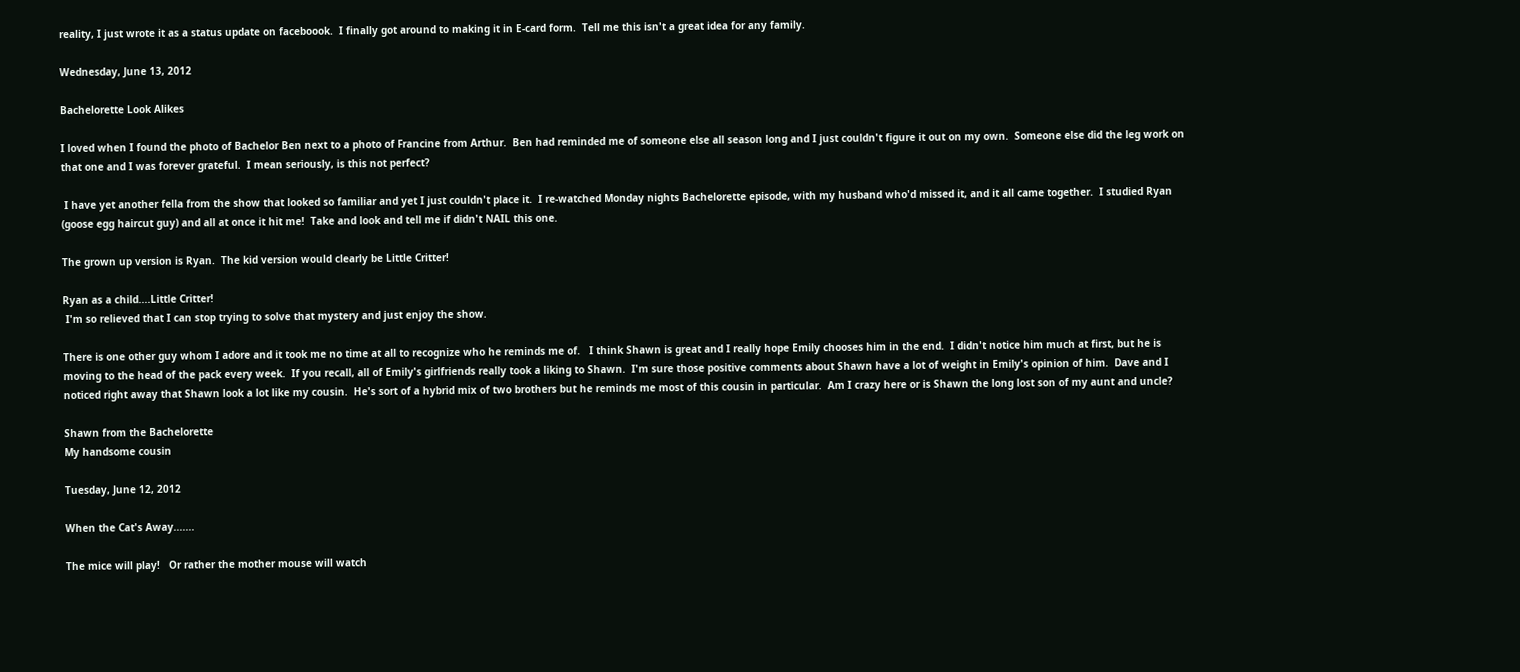reality, I just wrote it as a status update on faceboook.  I finally got around to making it in E-card form.  Tell me this isn't a great idea for any family.

Wednesday, June 13, 2012

Bachelorette Look Alikes

I loved when I found the photo of Bachelor Ben next to a photo of Francine from Arthur.  Ben had reminded me of someone else all season long and I just couldn't figure it out on my own.  Someone else did the leg work on that one and I was forever grateful.  I mean seriously, is this not perfect?

 I have yet another fella from the show that looked so familiar and yet I just couldn't place it.  I re-watched Monday nights Bachelorette episode, with my husband who'd missed it, and it all came together.  I studied Ryan (goose egg haircut guy) and all at once it hit me!  Take and look and tell me if didn't NAIL this one.

The grown up version is Ryan.  The kid version would clearly be Little Critter!

Ryan as a child....Little Critter!
 I'm so relieved that I can stop trying to solve that mystery and just enjoy the show.

There is one other guy whom I adore and it took me no time at all to recognize who he reminds me of.   I think Shawn is great and I really hope Emily chooses him in the end.  I didn't notice him much at first, but he is moving to the head of the pack every week.  If you recall, all of Emily's girlfriends really took a liking to Shawn.  I'm sure those positive comments about Shawn have a lot of weight in Emily's opinion of him.  Dave and I noticed right away that Shawn look a lot like my cousin.  He's sort of a hybrid mix of two brothers but he reminds me most of this cousin in particular.  Am I crazy here or is Shawn the long lost son of my aunt and uncle?

Shawn from the Bachelorette
My handsome cousin

Tuesday, June 12, 2012

When the Cat's Away.......

The mice will play!   Or rather the mother mouse will watch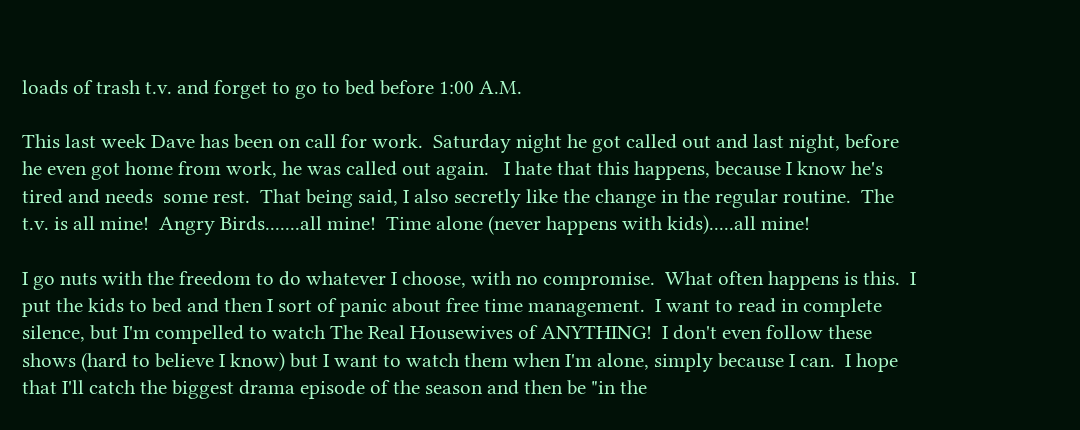loads of trash t.v. and forget to go to bed before 1:00 A.M.

This last week Dave has been on call for work.  Saturday night he got called out and last night, before he even got home from work, he was called out again.   I hate that this happens, because I know he's tired and needs  some rest.  That being said, I also secretly like the change in the regular routine.  The t.v. is all mine!  Angry Birds.......all mine!  Time alone (never happens with kids).....all mine!

I go nuts with the freedom to do whatever I choose, with no compromise.  What often happens is this.  I put the kids to bed and then I sort of panic about free time management.  I want to read in complete silence, but I'm compelled to watch The Real Housewives of ANYTHING!  I don't even follow these shows (hard to believe I know) but I want to watch them when I'm alone, simply because I can.  I hope that I'll catch the biggest drama episode of the season and then be "in the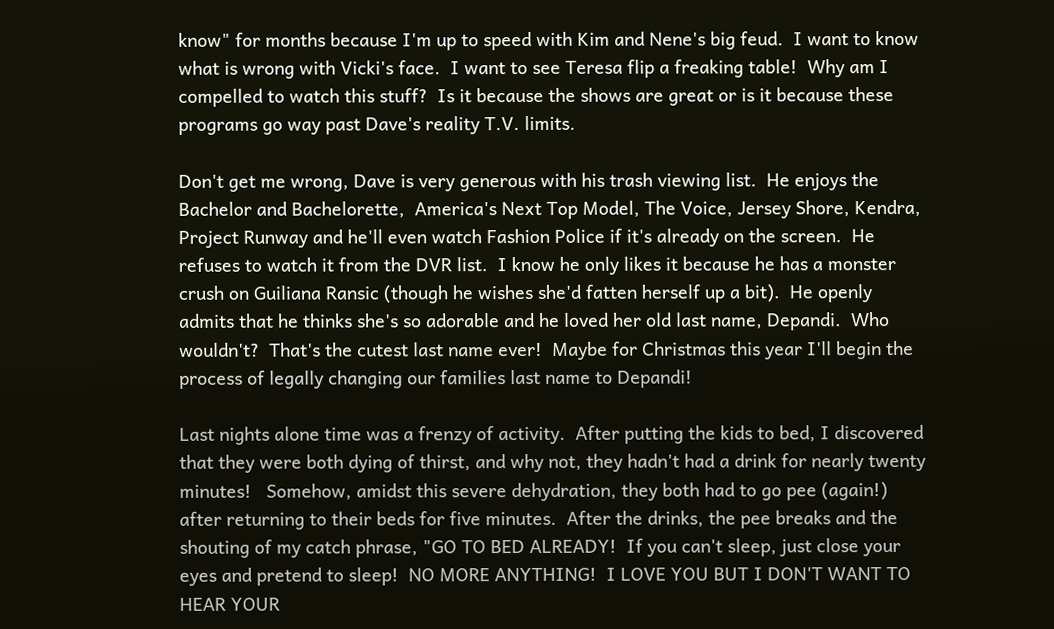know" for months because I'm up to speed with Kim and Nene's big feud.  I want to know what is wrong with Vicki's face.  I want to see Teresa flip a freaking table!  Why am I compelled to watch this stuff?  Is it because the shows are great or is it because these programs go way past Dave's reality T.V. limits.

Don't get me wrong, Dave is very generous with his trash viewing list.  He enjoys the Bachelor and Bachelorette,  America's Next Top Model, The Voice, Jersey Shore, Kendra, Project Runway and he'll even watch Fashion Police if it's already on the screen.  He refuses to watch it from the DVR list.  I know he only likes it because he has a monster crush on Guiliana Ransic (though he wishes she'd fatten herself up a bit).  He openly admits that he thinks she's so adorable and he loved her old last name, Depandi.  Who wouldn't?  That's the cutest last name ever!  Maybe for Christmas this year I'll begin the process of legally changing our families last name to Depandi!

Last nights alone time was a frenzy of activity.  After putting the kids to bed, I discovered that they were both dying of thirst, and why not, they hadn't had a drink for nearly twenty minutes!   Somehow, amidst this severe dehydration, they both had to go pee (again!) after returning to their beds for five minutes.  After the drinks, the pee breaks and the shouting of my catch phrase, "GO TO BED ALREADY!  If you can't sleep, just close your eyes and pretend to sleep!  NO MORE ANYTHING!  I LOVE YOU BUT I DON'T WANT TO HEAR YOUR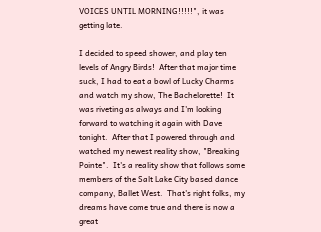VOICES UNTIL MORNING!!!!!", it was getting late.

I decided to speed shower, and play ten levels of Angry Birds!  After that major time suck, I had to eat a bowl of Lucky Charms and watch my show, The Bachelorette!  It was riveting as always and I'm looking forward to watching it again with Dave tonight.  After that I powered through and watched my newest reality show, "Breaking Pointe".  It's a reality show that follows some members of the Salt Lake City based dance company, Ballet West.  That's right folks, my dreams have come true and there is now a great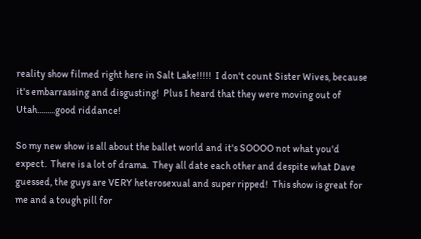reality show filmed right here in Salt Lake!!!!!  I don't count Sister Wives, because it's embarrassing and disgusting!  Plus I heard that they were moving out of Utah.........good riddance!

So my new show is all about the ballet world and it's SOOOO not what you'd expect.  There is a lot of drama.  They all date each other and despite what Dave guessed, the guys are VERY heterosexual and super ripped!  This show is great for me and a tough pill for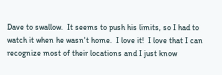Dave to swallow.  It seems to push his limits, so I had to watch it when he wasn't home.  I love it!  I love that I can recognize most of their locations and I just know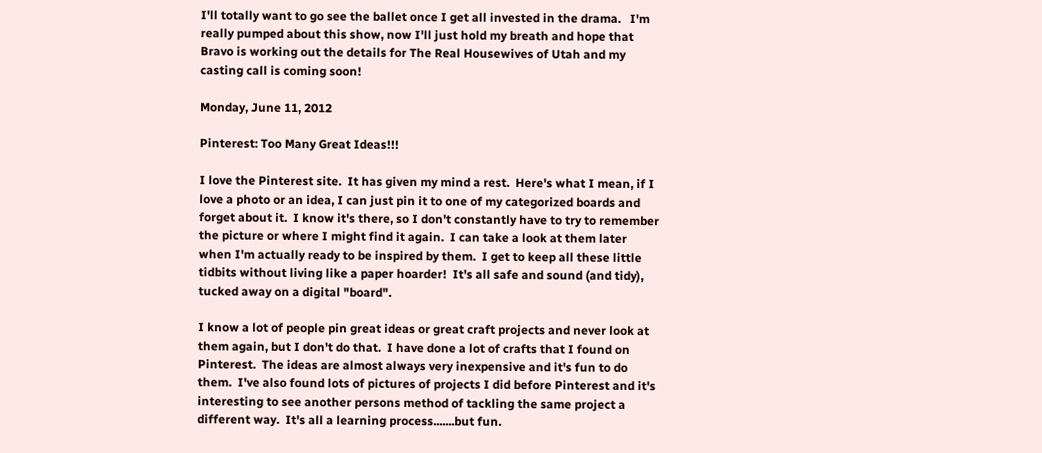I'll totally want to go see the ballet once I get all invested in the drama.   I'm really pumped about this show, now I'll just hold my breath and hope that Bravo is working out the details for The Real Housewives of Utah and my casting call is coming soon!

Monday, June 11, 2012

Pinterest: Too Many Great Ideas!!!

I love the Pinterest site.  It has given my mind a rest.  Here's what I mean, if I love a photo or an idea, I can just pin it to one of my categorized boards and forget about it.  I know it's there, so I don't constantly have to try to remember the picture or where I might find it again.  I can take a look at them later when I'm actually ready to be inspired by them.  I get to keep all these little tidbits without living like a paper hoarder!  It's all safe and sound (and tidy), tucked away on a digital "board".

I know a lot of people pin great ideas or great craft projects and never look at them again, but I don't do that.  I have done a lot of crafts that I found on Pinterest.  The ideas are almost always very inexpensive and it's fun to do them.  I've also found lots of pictures of projects I did before Pinterest and it's interesting to see another persons method of tackling the same project a different way.  It's all a learning process.......but fun.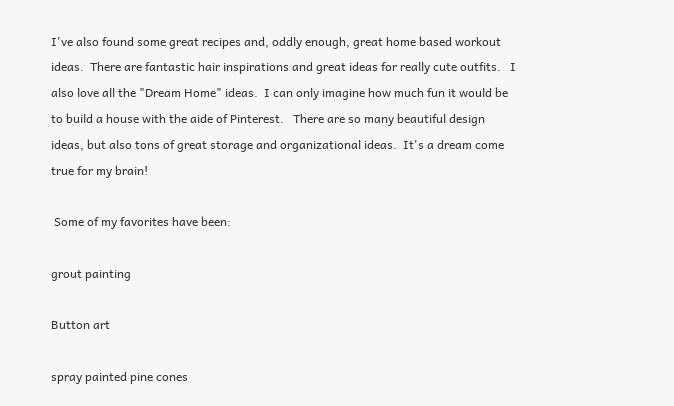I've also found some great recipes and, oddly enough, great home based workout ideas.  There are fantastic hair inspirations and great ideas for really cute outfits.   I also love all the "Dream Home" ideas.  I can only imagine how much fun it would be to build a house with the aide of Pinterest.   There are so many beautiful design ideas, but also tons of great storage and organizational ideas.  It's a dream come true for my brain!

 Some of my favorites have been:

grout painting

Button art

spray painted pine cones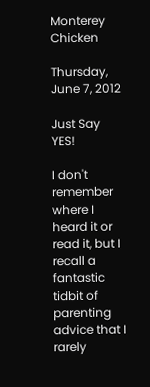Monterey Chicken

Thursday, June 7, 2012

Just Say YES!

I don't remember where I heard it or read it, but I recall a fantastic tidbit of parenting advice that I rarely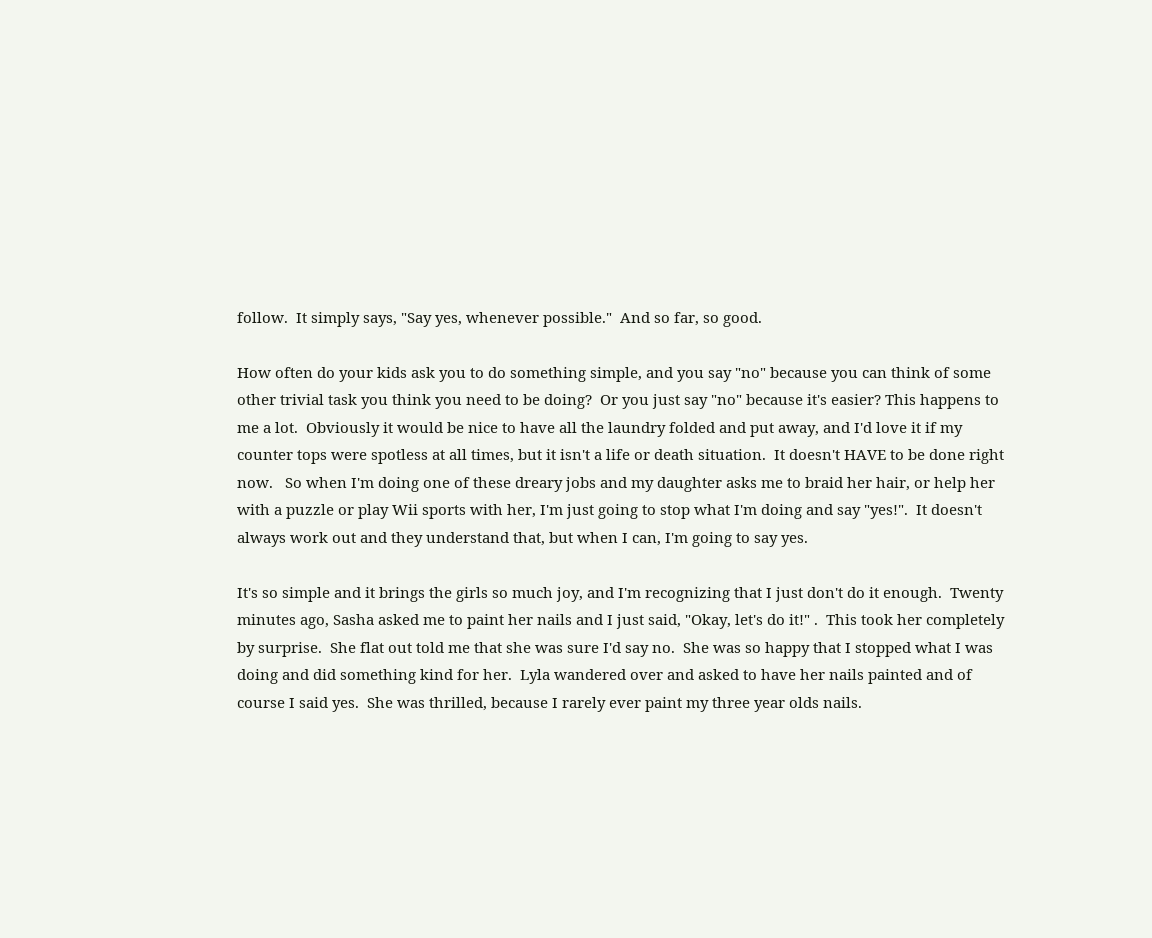follow.  It simply says, "Say yes, whenever possible."  And so far, so good.

How often do your kids ask you to do something simple, and you say "no" because you can think of some other trivial task you think you need to be doing?  Or you just say "no" because it's easier? This happens to me a lot.  Obviously it would be nice to have all the laundry folded and put away, and I'd love it if my counter tops were spotless at all times, but it isn't a life or death situation.  It doesn't HAVE to be done right now.   So when I'm doing one of these dreary jobs and my daughter asks me to braid her hair, or help her with a puzzle or play Wii sports with her, I'm just going to stop what I'm doing and say "yes!".  It doesn't always work out and they understand that, but when I can, I'm going to say yes.

It's so simple and it brings the girls so much joy, and I'm recognizing that I just don't do it enough.  Twenty minutes ago, Sasha asked me to paint her nails and I just said, "Okay, let's do it!" .  This took her completely by surprise.  She flat out told me that she was sure I'd say no.  She was so happy that I stopped what I was doing and did something kind for her.  Lyla wandered over and asked to have her nails painted and of course I said yes.  She was thrilled, because I rarely ever paint my three year olds nails.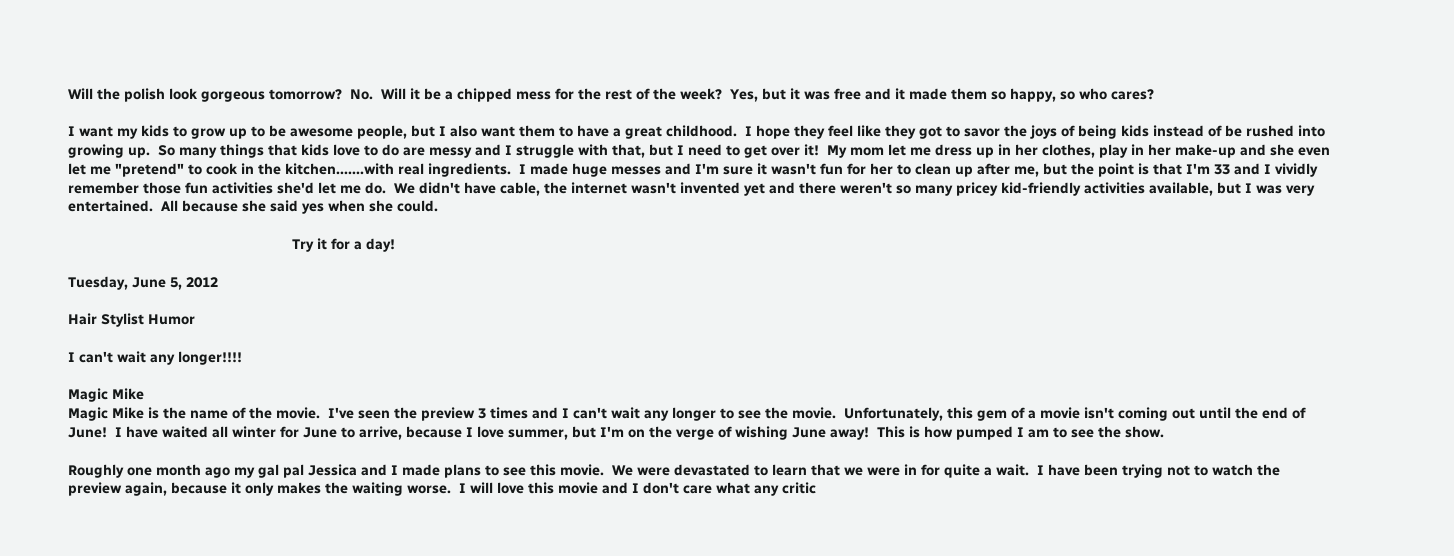Will the polish look gorgeous tomorrow?  No.  Will it be a chipped mess for the rest of the week?  Yes, but it was free and it made them so happy, so who cares?

I want my kids to grow up to be awesome people, but I also want them to have a great childhood.  I hope they feel like they got to savor the joys of being kids instead of be rushed into growing up.  So many things that kids love to do are messy and I struggle with that, but I need to get over it!  My mom let me dress up in her clothes, play in her make-up and she even let me "pretend" to cook in the kitchen.......with real ingredients.  I made huge messes and I'm sure it wasn't fun for her to clean up after me, but the point is that I'm 33 and I vividly remember those fun activities she'd let me do.  We didn't have cable, the internet wasn't invented yet and there weren't so many pricey kid-friendly activities available, but I was very entertained.  All because she said yes when she could.

                                                        Try it for a day!

Tuesday, June 5, 2012

Hair Stylist Humor

I can't wait any longer!!!!

Magic Mike
Magic Mike is the name of the movie.  I've seen the preview 3 times and I can't wait any longer to see the movie.  Unfortunately, this gem of a movie isn't coming out until the end of June!  I have waited all winter for June to arrive, because I love summer, but I'm on the verge of wishing June away!  This is how pumped I am to see the show.

Roughly one month ago my gal pal Jessica and I made plans to see this movie.  We were devastated to learn that we were in for quite a wait.  I have been trying not to watch the preview again, because it only makes the waiting worse.  I will love this movie and I don't care what any critic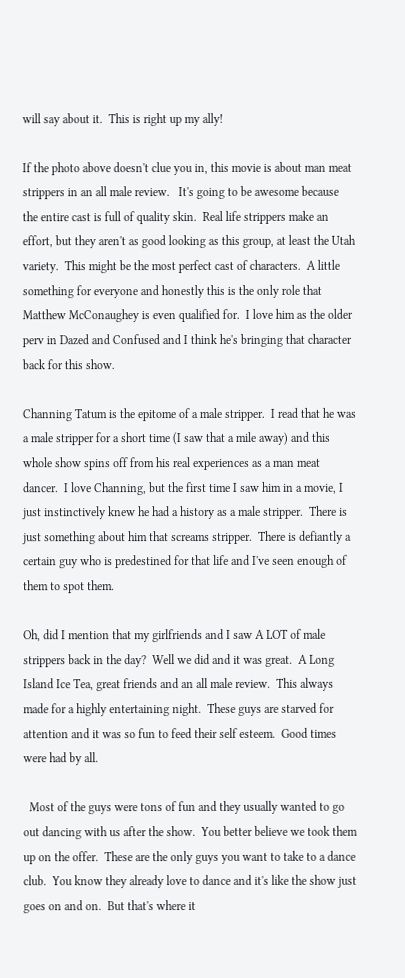will say about it.  This is right up my ally!

If the photo above doesn't clue you in, this movie is about man meat strippers in an all male review.   It's going to be awesome because the entire cast is full of quality skin.  Real life strippers make an effort, but they aren't as good looking as this group, at least the Utah variety.  This might be the most perfect cast of characters.  A little something for everyone and honestly this is the only role that Matthew McConaughey is even qualified for.  I love him as the older perv in Dazed and Confused and I think he's bringing that character back for this show.

Channing Tatum is the epitome of a male stripper.  I read that he was a male stripper for a short time (I saw that a mile away) and this whole show spins off from his real experiences as a man meat dancer.  I love Channing, but the first time I saw him in a movie, I just instinctively knew he had a history as a male stripper.  There is just something about him that screams stripper.  There is defiantly a certain guy who is predestined for that life and I've seen enough of them to spot them.

Oh, did I mention that my girlfriends and I saw A LOT of male strippers back in the day?  Well we did and it was great.  A Long Island Ice Tea, great friends and an all male review.  This always made for a highly entertaining night.  These guys are starved for attention and it was so fun to feed their self esteem.  Good times were had by all.

  Most of the guys were tons of fun and they usually wanted to go out dancing with us after the show.  You better believe we took them up on the offer.  These are the only guys you want to take to a dance club.  You know they already love to dance and it's like the show just goes on and on.  But that's where it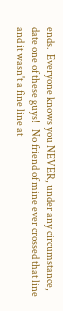ends.  Everyone knows you NEVER, under any circumstance, date one of these guys!   No friend of mine ever crossed that line and it wasn't a fine line at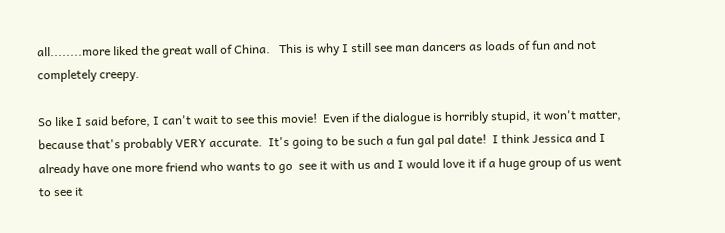all........more liked the great wall of China.   This is why I still see man dancers as loads of fun and not completely creepy.

So like I said before, I can't wait to see this movie!  Even if the dialogue is horribly stupid, it won't matter, because that's probably VERY accurate.  It's going to be such a fun gal pal date!  I think Jessica and I already have one more friend who wants to go  see it with us and I would love it if a huge group of us went to see it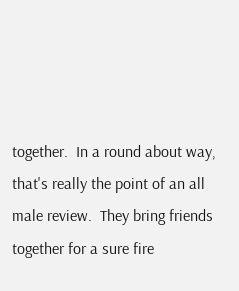together.  In a round about way, that's really the point of an all male review.  They bring friends together for a sure fire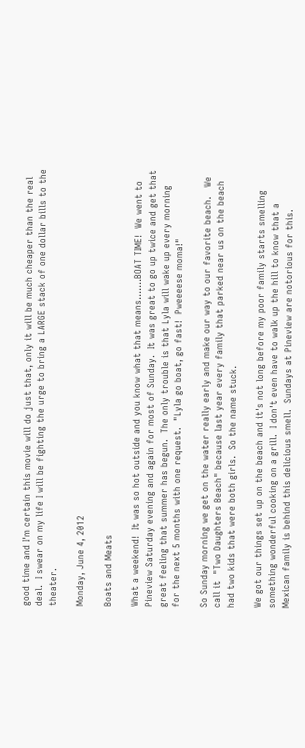good time and I'm certain this movie will do just that, only it will be much cheaper than the real deal.  I swear on my life I will be fighting the urge to bring a LARGE stack of one dollar bills to the theater.

Monday, June 4, 2012

Boats and Meats

What a weekend!  It was so hot outside and you know what that means.......BOAT TIME!  We went to Pineview Saturday evening and again for most of Sunday.  It was great to go up twice and get that great feeling that summer has begun.  The only trouble is that Lyla will wake up every morning for the next 5 months with one request.  "Lyla go boat, go fast!  Pweeeese moma!"

So Sunday morning we get on the water really early and make our way to our favorite beach.   We call it  "Two Daughters Beach" because last year every family that parked near us on the beach had two kids that were both girls.  So the name stuck.

We got our things set up on the beach and it's not long before my poor family starts smelling something wonderful cooking on a grill.  I don't even have to walk up the hill to know that a Mexican family is behind this delicious smell.  Sundays at Pineview are notorious for this.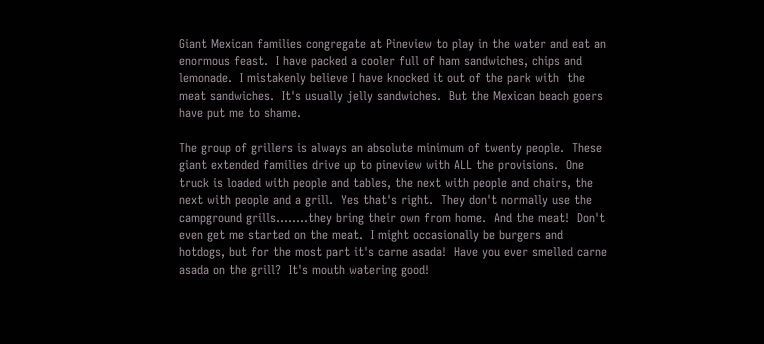Giant Mexican families congregate at Pineview to play in the water and eat an enormous feast.  I have packed a cooler full of ham sandwiches, chips and lemonade.  I mistakenly believe I have knocked it out of the park with  the meat sandwiches.  It's usually jelly sandwiches.  But the Mexican beach goers have put me to shame.

The group of grillers is always an absolute minimum of twenty people.  These giant extended families drive up to pineview with ALL the provisions.  One truck is loaded with people and tables, the next with people and chairs, the next with people and a grill.  Yes that's right.  They don't normally use the campground grills........they bring their own from home.  And the meat!  Don't even get me started on the meat.  I might occasionally be burgers and hotdogs, but for the most part it's carne asada!  Have you ever smelled carne asada on the grill?  It's mouth watering good!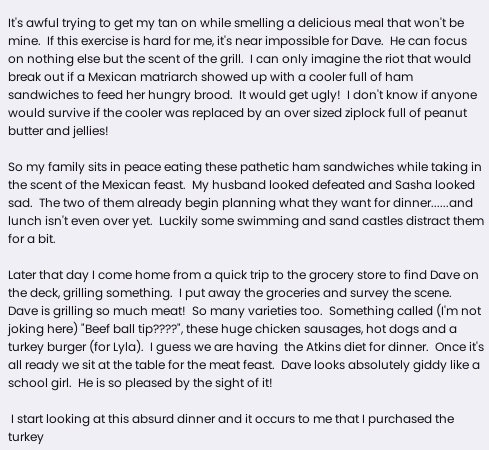It's awful trying to get my tan on while smelling a delicious meal that won't be mine.  If this exercise is hard for me, it's near impossible for Dave.  He can focus on nothing else but the scent of the grill.  I can only imagine the riot that would break out if a Mexican matriarch showed up with a cooler full of ham sandwiches to feed her hungry brood.  It would get ugly!  I don't know if anyone would survive if the cooler was replaced by an over sized ziplock full of peanut butter and jellies!

So my family sits in peace eating these pathetic ham sandwiches while taking in the scent of the Mexican feast.  My husband looked defeated and Sasha looked sad.  The two of them already begin planning what they want for dinner......and lunch isn't even over yet.  Luckily some swimming and sand castles distract them for a bit.

Later that day I come home from a quick trip to the grocery store to find Dave on the deck, grilling something.  I put away the groceries and survey the scene.  Dave is grilling so much meat!  So many varieties too.  Something called (I'm not joking here) "Beef ball tip????", these huge chicken sausages, hot dogs and a turkey burger (for Lyla).  I guess we are having  the Atkins diet for dinner.  Once it's all ready we sit at the table for the meat feast.  Dave looks absolutely giddy like a school girl.  He is so pleased by the sight of it!

 I start looking at this absurd dinner and it occurs to me that I purchased the turkey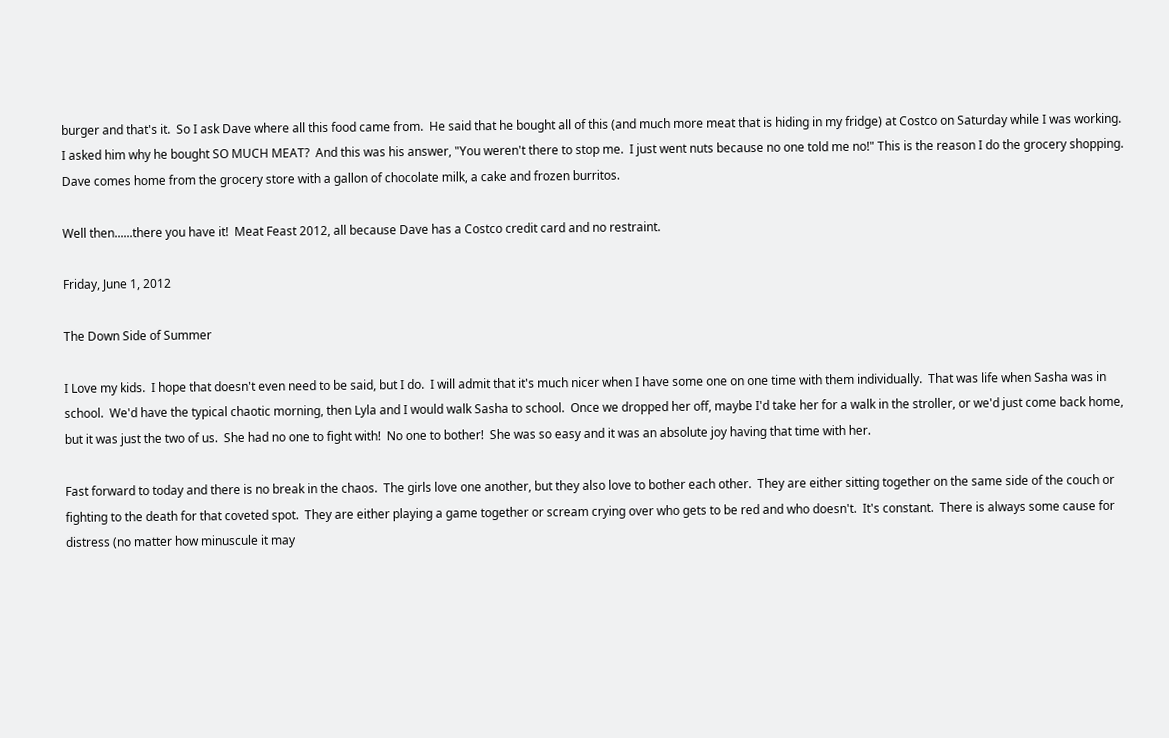burger and that's it.  So I ask Dave where all this food came from.  He said that he bought all of this (and much more meat that is hiding in my fridge) at Costco on Saturday while I was working.  I asked him why he bought SO MUCH MEAT?  And this was his answer, "You weren't there to stop me.  I just went nuts because no one told me no!" This is the reason I do the grocery shopping.  Dave comes home from the grocery store with a gallon of chocolate milk, a cake and frozen burritos.

Well then......there you have it!  Meat Feast 2012, all because Dave has a Costco credit card and no restraint.

Friday, June 1, 2012

The Down Side of Summer

I Love my kids.  I hope that doesn't even need to be said, but I do.  I will admit that it's much nicer when I have some one on one time with them individually.  That was life when Sasha was in school.  We'd have the typical chaotic morning, then Lyla and I would walk Sasha to school.  Once we dropped her off, maybe I'd take her for a walk in the stroller, or we'd just come back home, but it was just the two of us.  She had no one to fight with!  No one to bother!  She was so easy and it was an absolute joy having that time with her.

Fast forward to today and there is no break in the chaos.  The girls love one another, but they also love to bother each other.  They are either sitting together on the same side of the couch or fighting to the death for that coveted spot.  They are either playing a game together or scream crying over who gets to be red and who doesn't.  It's constant.  There is always some cause for distress (no matter how minuscule it may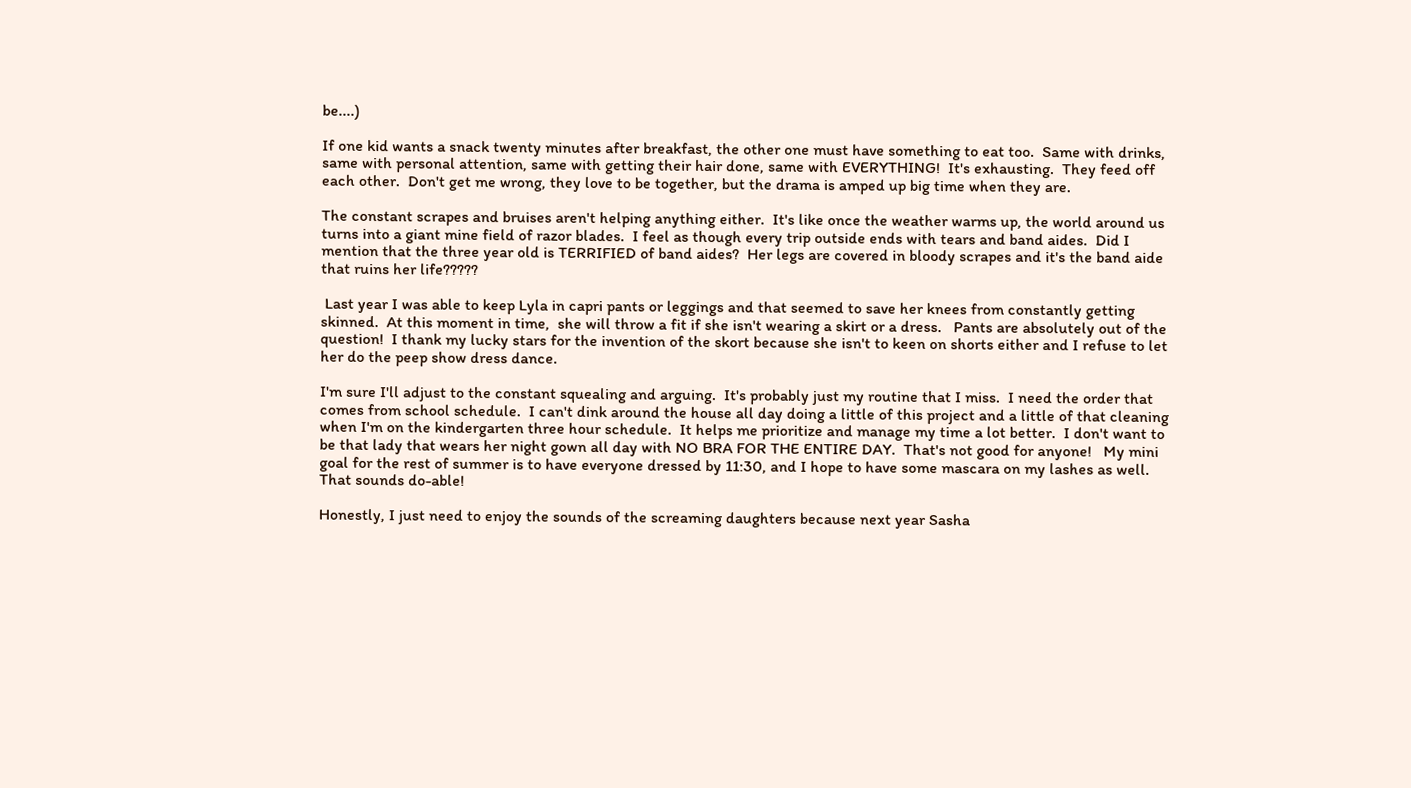be....)

If one kid wants a snack twenty minutes after breakfast, the other one must have something to eat too.  Same with drinks, same with personal attention, same with getting their hair done, same with EVERYTHING!  It's exhausting.  They feed off each other.  Don't get me wrong, they love to be together, but the drama is amped up big time when they are.

The constant scrapes and bruises aren't helping anything either.  It's like once the weather warms up, the world around us turns into a giant mine field of razor blades.  I feel as though every trip outside ends with tears and band aides.  Did I mention that the three year old is TERRIFIED of band aides?  Her legs are covered in bloody scrapes and it's the band aide that ruins her life?????

 Last year I was able to keep Lyla in capri pants or leggings and that seemed to save her knees from constantly getting skinned.  At this moment in time,  she will throw a fit if she isn't wearing a skirt or a dress.   Pants are absolutely out of the question!  I thank my lucky stars for the invention of the skort because she isn't to keen on shorts either and I refuse to let her do the peep show dress dance.

I'm sure I'll adjust to the constant squealing and arguing.  It's probably just my routine that I miss.  I need the order that comes from school schedule.  I can't dink around the house all day doing a little of this project and a little of that cleaning when I'm on the kindergarten three hour schedule.  It helps me prioritize and manage my time a lot better.  I don't want to be that lady that wears her night gown all day with NO BRA FOR THE ENTIRE DAY.  That's not good for anyone!   My mini goal for the rest of summer is to have everyone dressed by 11:30, and I hope to have some mascara on my lashes as well. That sounds do-able!

Honestly, I just need to enjoy the sounds of the screaming daughters because next year Sasha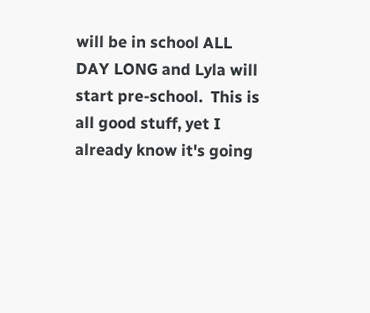will be in school ALL DAY LONG and Lyla will start pre-school.  This is all good stuff, yet I already know it's going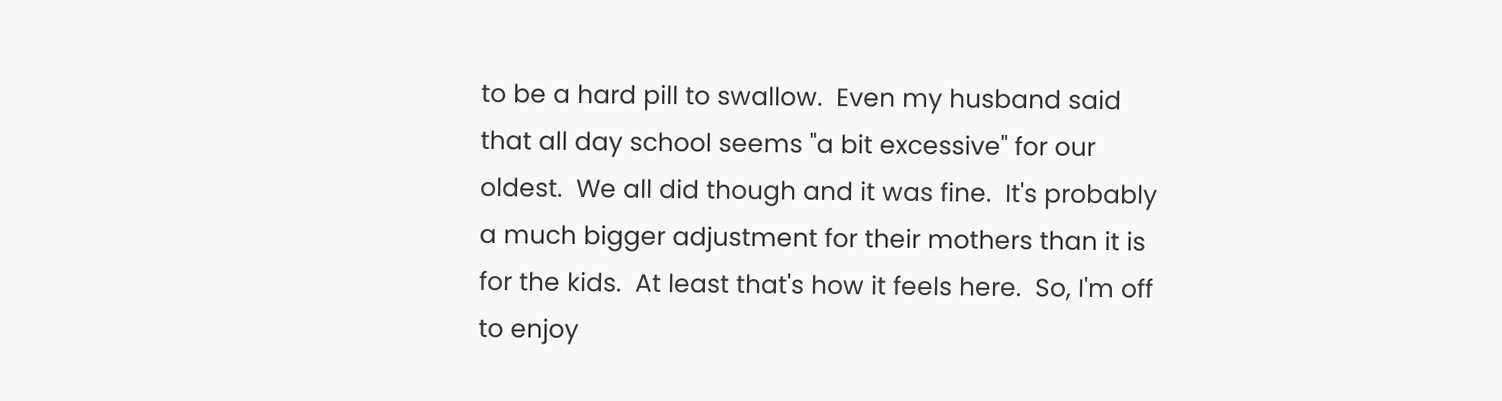to be a hard pill to swallow.  Even my husband said that all day school seems "a bit excessive" for our oldest.  We all did though and it was fine.  It's probably a much bigger adjustment for their mothers than it is for the kids.  At least that's how it feels here.  So, I'm off to enjoy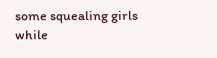some squealing girls while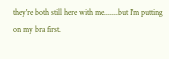they're both still here with me.......but I'm putting on my bra first.